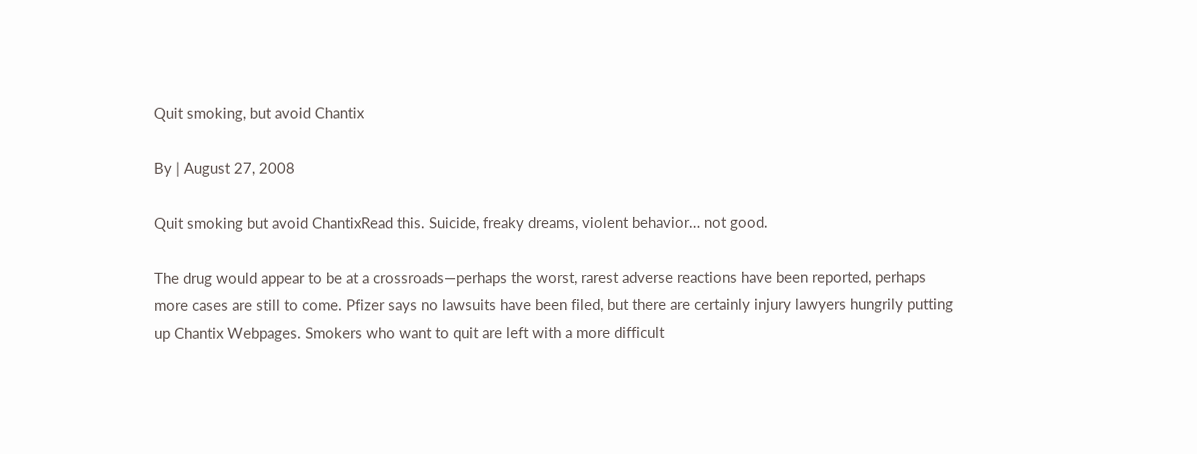Quit smoking, but avoid Chantix

By | August 27, 2008

Quit smoking but avoid ChantixRead this. Suicide, freaky dreams, violent behavior… not good.

The drug would appear to be at a crossroads—perhaps the worst, rarest adverse reactions have been reported, perhaps more cases are still to come. Pfizer says no lawsuits have been filed, but there are certainly injury lawyers hungrily putting up Chantix Webpages. Smokers who want to quit are left with a more difficult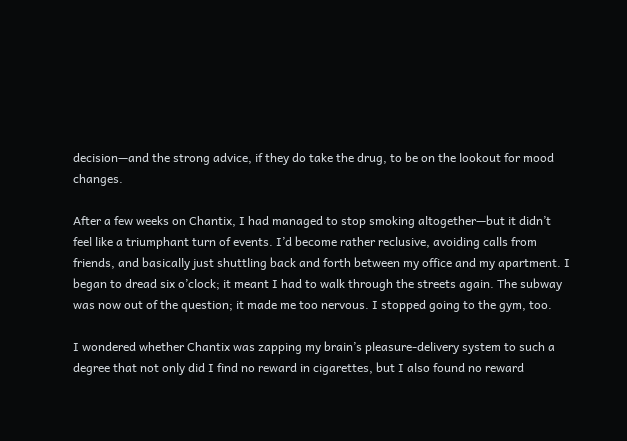decision—and the strong advice, if they do take the drug, to be on the lookout for mood changes.

After a few weeks on Chantix, I had managed to stop smoking altogether—but it didn’t feel like a triumphant turn of events. I’d become rather reclusive, avoiding calls from friends, and basically just shuttling back and forth between my office and my apartment. I began to dread six o’clock; it meant I had to walk through the streets again. The subway was now out of the question; it made me too nervous. I stopped going to the gym, too.

I wondered whether Chantix was zapping my brain’s pleasure-delivery system to such a degree that not only did I find no reward in cigarettes, but I also found no reward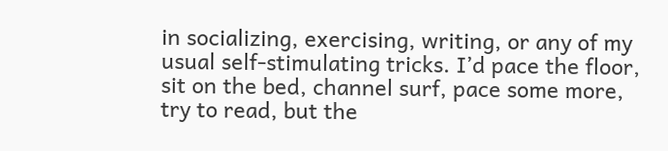in socializing, exercising, writing, or any of my usual self-stimulating tricks. I’d pace the floor, sit on the bed, channel surf, pace some more, try to read, but the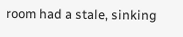room had a stale, sinking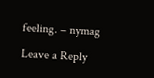feeling. – nymag

Leave a Reply